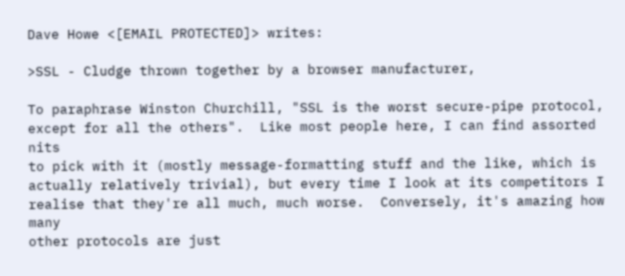Dave Howe <[EMAIL PROTECTED]> writes:

>SSL - Cludge thrown together by a browser manufacturer,

To paraphrase Winston Churchill, "SSL is the worst secure-pipe protocol,
except for all the others".  Like most people here, I can find assorted nits
to pick with it (mostly message-formatting stuff and the like, which is
actually relatively trivial), but every time I look at its competitors I
realise that they're all much, much worse.  Conversely, it's amazing how many
other protocols are just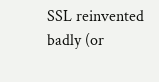SSL reinvented badly (or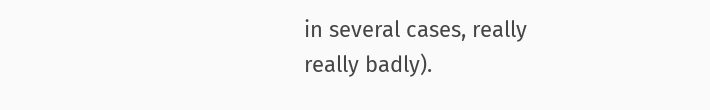in several cases, really
really badly).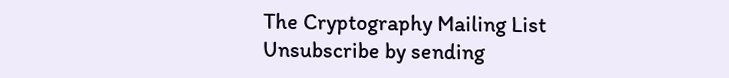The Cryptography Mailing List
Unsubscribe by sending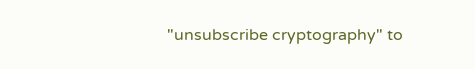"unsubscribe cryptography" to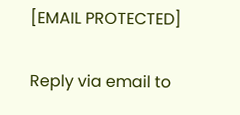[EMAIL PROTECTED]

Reply via email to